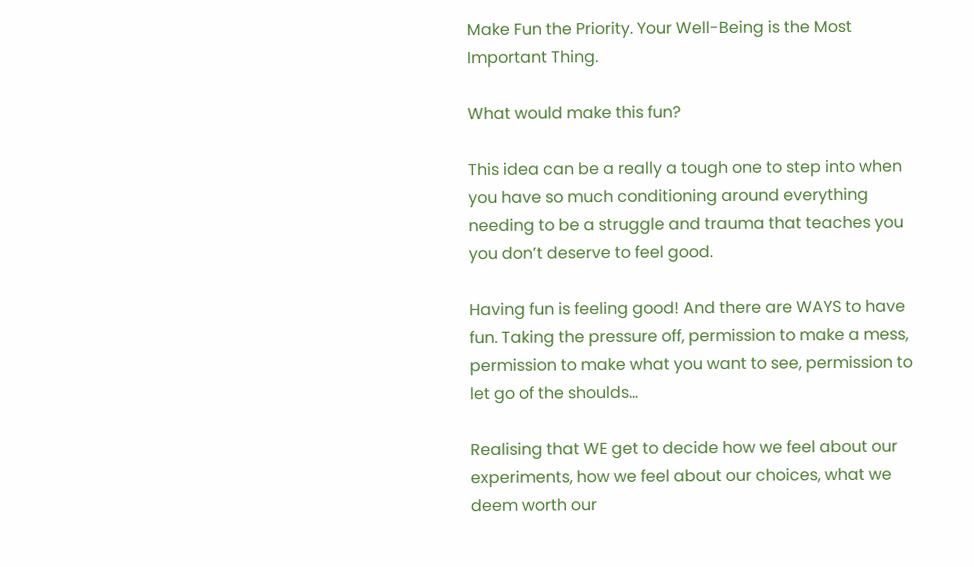Make Fun the Priority. Your Well-Being is the Most Important Thing.

What would make this fun?

This idea can be a really a tough one to step into when you have so much conditioning around everything needing to be a struggle and trauma that teaches you you don’t deserve to feel good.

Having fun is feeling good! And there are WAYS to have fun. Taking the pressure off, permission to make a mess, permission to make what you want to see, permission to let go of the shoulds…

Realising that WE get to decide how we feel about our experiments, how we feel about our choices, what we deem worth our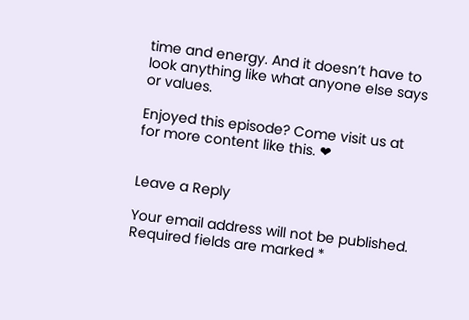time and energy. And it doesn’t have to look anything like what anyone else says or values.

Enjoyed this episode? Come visit us at for more content like this. ❤


Leave a Reply

Your email address will not be published. Required fields are marked *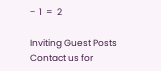−  1  =  2

Inviting Guest Posts
Contact us for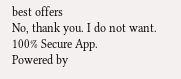best offers
No, thank you. I do not want.
100% Secure App.
Powered by